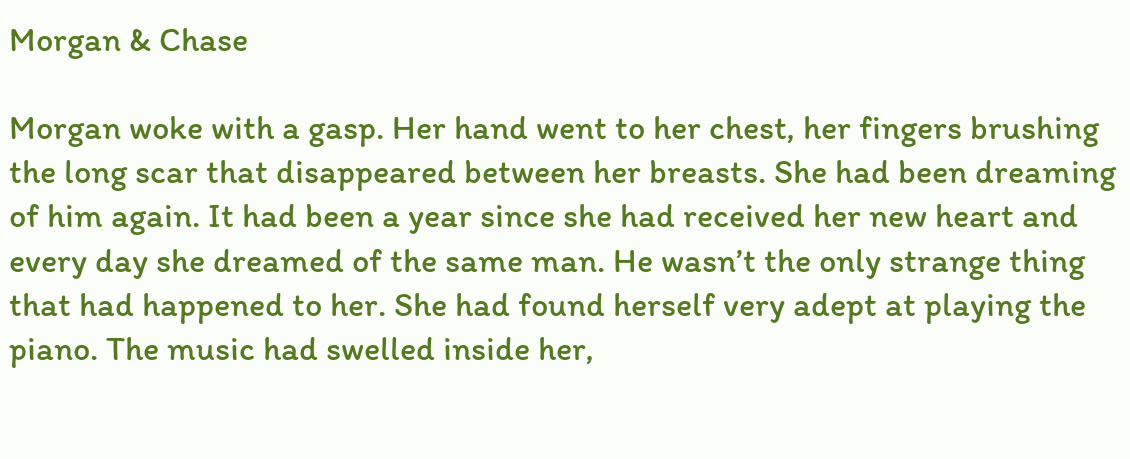Morgan & Chase

Morgan woke with a gasp. Her hand went to her chest, her fingers brushing the long scar that disappeared between her breasts. She had been dreaming of him again. It had been a year since she had received her new heart and every day she dreamed of the same man. He wasn’t the only strange thing that had happened to her. She had found herself very adept at playing the piano. The music had swelled inside her,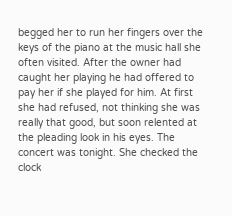begged her to run her fingers over the keys of the piano at the music hall she often visited. After the owner had caught her playing he had offered to pay her if she played for him. At first she had refused, not thinking she was really that good, but soon relented at the pleading look in his eyes. The concert was tonight. She checked the clock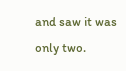and saw it was only two.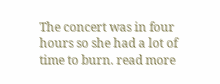The concert was in four hours so she had a lot of time to burn. read more